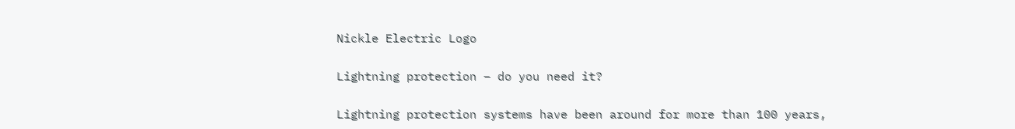Nickle Electric Logo

Lightning protection – do you need it?

Lightning protection systems have been around for more than 100 years,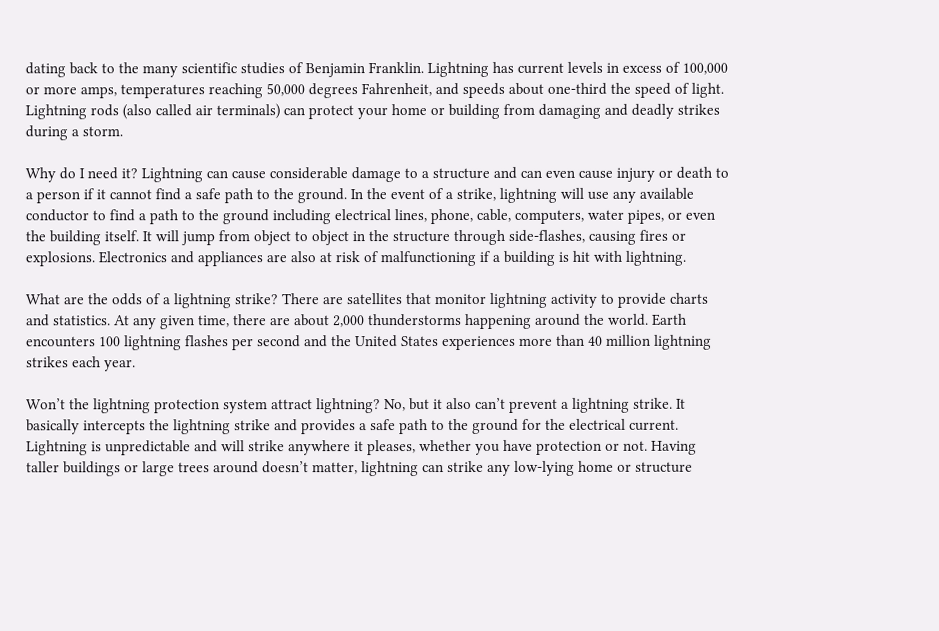dating back to the many scientific studies of Benjamin Franklin. Lightning has current levels in excess of 100,000 or more amps, temperatures reaching 50,000 degrees Fahrenheit, and speeds about one-third the speed of light. Lightning rods (also called air terminals) can protect your home or building from damaging and deadly strikes during a storm.

Why do I need it? Lightning can cause considerable damage to a structure and can even cause injury or death to a person if it cannot find a safe path to the ground. In the event of a strike, lightning will use any available conductor to find a path to the ground including electrical lines, phone, cable, computers, water pipes, or even the building itself. It will jump from object to object in the structure through side-flashes, causing fires or explosions. Electronics and appliances are also at risk of malfunctioning if a building is hit with lightning.

What are the odds of a lightning strike? There are satellites that monitor lightning activity to provide charts and statistics. At any given time, there are about 2,000 thunderstorms happening around the world. Earth encounters 100 lightning flashes per second and the United States experiences more than 40 million lightning strikes each year.

Won’t the lightning protection system attract lightning? No, but it also can’t prevent a lightning strike. It basically intercepts the lightning strike and provides a safe path to the ground for the electrical current. Lightning is unpredictable and will strike anywhere it pleases, whether you have protection or not. Having taller buildings or large trees around doesn’t matter, lightning can strike any low-lying home or structure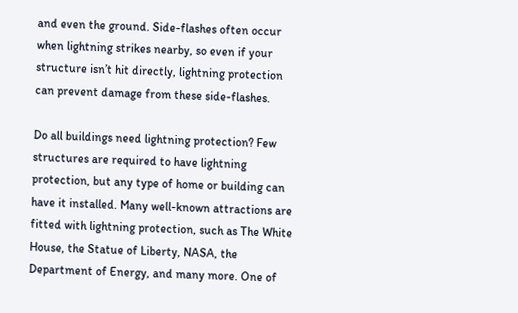and even the ground. Side-flashes often occur when lightning strikes nearby, so even if your structure isn’t hit directly, lightning protection can prevent damage from these side-flashes.

Do all buildings need lightning protection? Few structures are required to have lightning protection, but any type of home or building can have it installed. Many well-known attractions are fitted with lightning protection, such as The White House, the Statue of Liberty, NASA, the Department of Energy, and many more. One of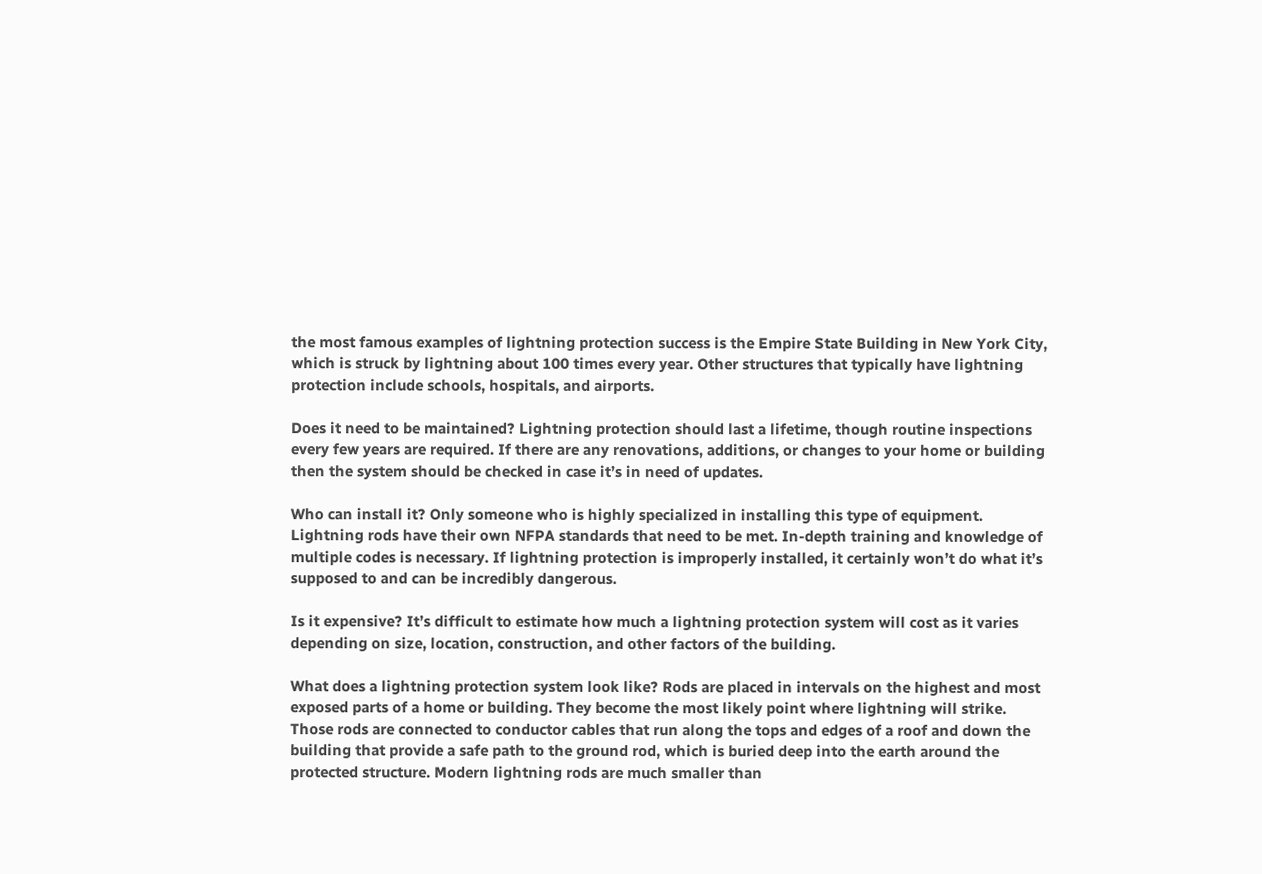the most famous examples of lightning protection success is the Empire State Building in New York City, which is struck by lightning about 100 times every year. Other structures that typically have lightning protection include schools, hospitals, and airports.

Does it need to be maintained? Lightning protection should last a lifetime, though routine inspections every few years are required. If there are any renovations, additions, or changes to your home or building then the system should be checked in case it’s in need of updates.

Who can install it? Only someone who is highly specialized in installing this type of equipment. Lightning rods have their own NFPA standards that need to be met. In-depth training and knowledge of multiple codes is necessary. If lightning protection is improperly installed, it certainly won’t do what it’s supposed to and can be incredibly dangerous.

Is it expensive? It’s difficult to estimate how much a lightning protection system will cost as it varies depending on size, location, construction, and other factors of the building.

What does a lightning protection system look like? Rods are placed in intervals on the highest and most exposed parts of a home or building. They become the most likely point where lightning will strike. Those rods are connected to conductor cables that run along the tops and edges of a roof and down the building that provide a safe path to the ground rod, which is buried deep into the earth around the protected structure. Modern lightning rods are much smaller than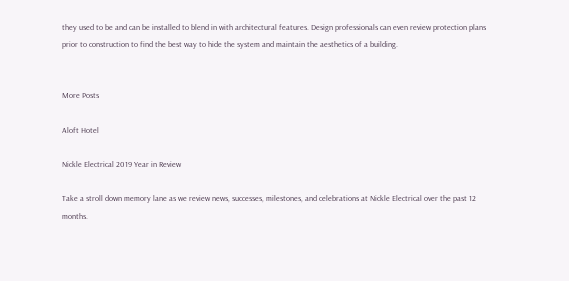they used to be and can be installed to blend in with architectural features. Design professionals can even review protection plans prior to construction to find the best way to hide the system and maintain the aesthetics of a building.


More Posts

Aloft Hotel

Nickle Electrical 2019 Year in Review

Take a stroll down memory lane as we review news, successes, milestones, and celebrations at Nickle Electrical over the past 12 months.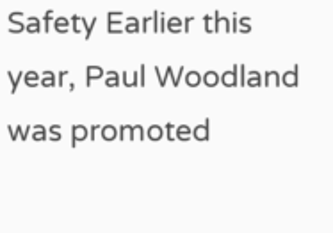Safety Earlier this year, Paul Woodland was promoted